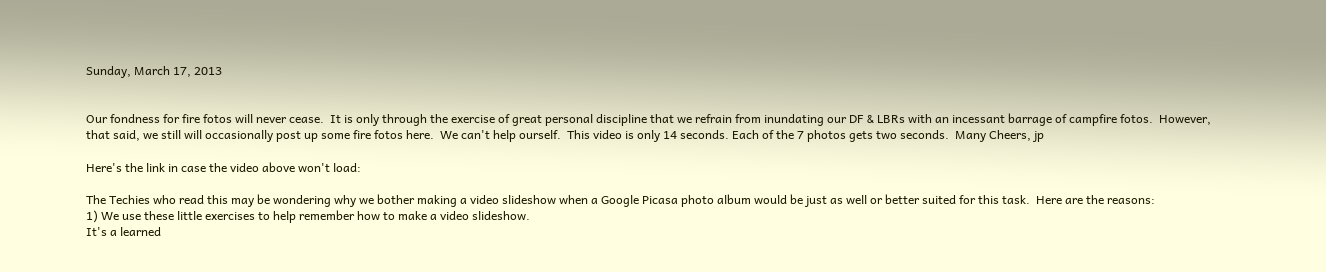Sunday, March 17, 2013


Our fondness for fire fotos will never cease.  It is only through the exercise of great personal discipline that we refrain from inundating our DF & LBRs with an incessant barrage of campfire fotos.  However, that said, we still will occasionally post up some fire fotos here.  We can't help ourself.  This video is only 14 seconds. Each of the 7 photos gets two seconds.  Many Cheers, jp

Here's the link in case the video above won't load:

The Techies who read this may be wondering why we bother making a video slideshow when a Google Picasa photo album would be just as well or better suited for this task.  Here are the reasons:
1) We use these little exercises to help remember how to make a video slideshow.
It's a learned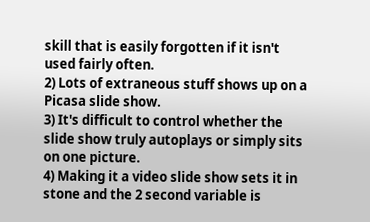skill that is easily forgotten if it isn't used fairly often.
2) Lots of extraneous stuff shows up on a Picasa slide show.
3) It's difficult to control whether the slide show truly autoplays or simply sits on one picture.
4) Making it a video slide show sets it in stone and the 2 second variable is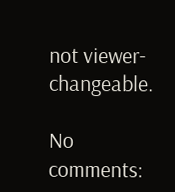not viewer-changeable.

No comments: